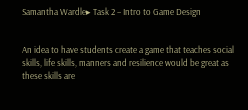Samantha Wardle▸ Task 2 – Intro to Game Design


An idea to have students create a game that teaches social skills, life skills, manners and resilience would be great as these skills are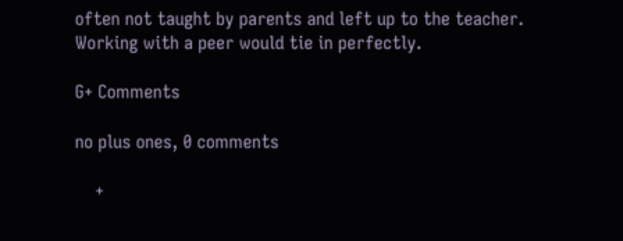often not taught by parents and left up to the teacher. Working with a peer would tie in perfectly.

G+ Comments

no plus ones, 0 comments

    +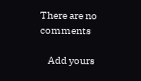There are no comments

    Add yours